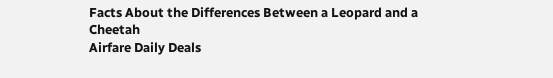Facts About the Differences Between a Leopard and a Cheetah
Airfare Daily Deals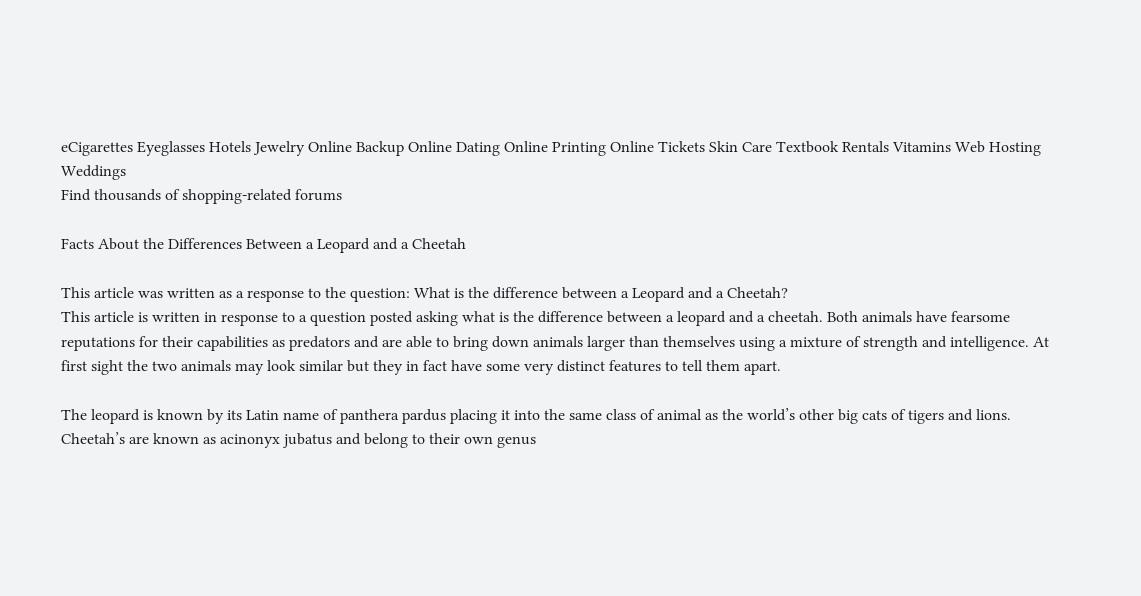eCigarettes Eyeglasses Hotels Jewelry Online Backup Online Dating Online Printing Online Tickets Skin Care Textbook Rentals Vitamins Web Hosting Weddings
Find thousands of shopping-related forums

Facts About the Differences Between a Leopard and a Cheetah

This article was written as a response to the question: What is the difference between a Leopard and a Cheetah?
This article is written in response to a question posted asking what is the difference between a leopard and a cheetah. Both animals have fearsome reputations for their capabilities as predators and are able to bring down animals larger than themselves using a mixture of strength and intelligence. At first sight the two animals may look similar but they in fact have some very distinct features to tell them apart.

The leopard is known by its Latin name of panthera pardus placing it into the same class of animal as the world’s other big cats of tigers and lions. Cheetah’s are known as acinonyx jubatus and belong to their own genus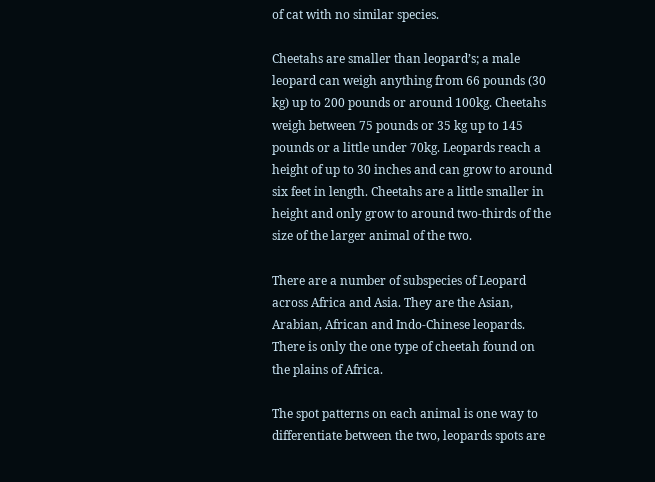of cat with no similar species.

Cheetahs are smaller than leopard’s; a male leopard can weigh anything from 66 pounds (30 kg) up to 200 pounds or around 100kg. Cheetahs weigh between 75 pounds or 35 kg up to 145 pounds or a little under 70kg. Leopards reach a height of up to 30 inches and can grow to around six feet in length. Cheetahs are a little smaller in height and only grow to around two-thirds of the size of the larger animal of the two.

There are a number of subspecies of Leopard across Africa and Asia. They are the Asian, Arabian, African and Indo-Chinese leopards. There is only the one type of cheetah found on the plains of Africa.

The spot patterns on each animal is one way to differentiate between the two, leopards spots are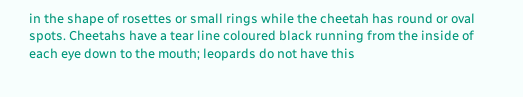in the shape of rosettes or small rings while the cheetah has round or oval spots. Cheetahs have a tear line coloured black running from the inside of each eye down to the mouth; leopards do not have this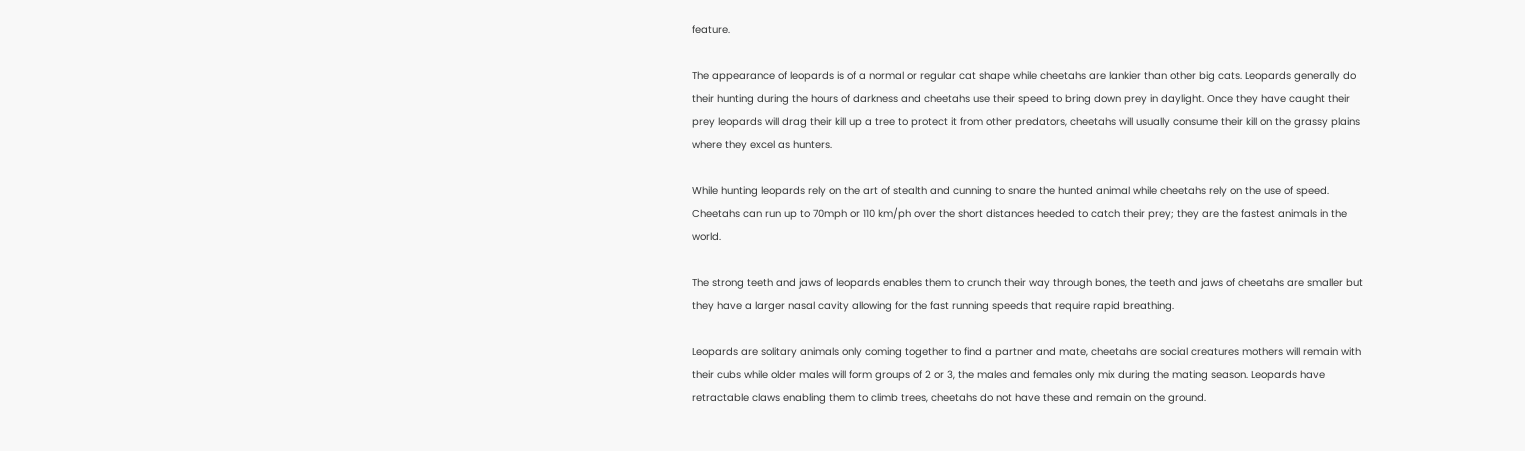feature.

The appearance of leopards is of a normal or regular cat shape while cheetahs are lankier than other big cats. Leopards generally do their hunting during the hours of darkness and cheetahs use their speed to bring down prey in daylight. Once they have caught their prey leopards will drag their kill up a tree to protect it from other predators, cheetahs will usually consume their kill on the grassy plains where they excel as hunters.

While hunting leopards rely on the art of stealth and cunning to snare the hunted animal while cheetahs rely on the use of speed. Cheetahs can run up to 70mph or 110 km/ph over the short distances heeded to catch their prey; they are the fastest animals in the world.

The strong teeth and jaws of leopards enables them to crunch their way through bones, the teeth and jaws of cheetahs are smaller but they have a larger nasal cavity allowing for the fast running speeds that require rapid breathing.

Leopards are solitary animals only coming together to find a partner and mate, cheetahs are social creatures mothers will remain with their cubs while older males will form groups of 2 or 3, the males and females only mix during the mating season. Leopards have retractable claws enabling them to climb trees, cheetahs do not have these and remain on the ground.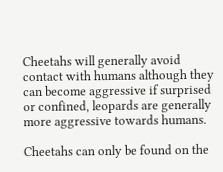Cheetahs will generally avoid contact with humans although they can become aggressive if surprised or confined, leopards are generally more aggressive towards humans.

Cheetahs can only be found on the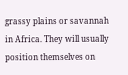grassy plains or savannah in Africa. They will usually position themselves on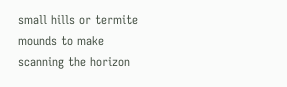small hills or termite mounds to make scanning the horizon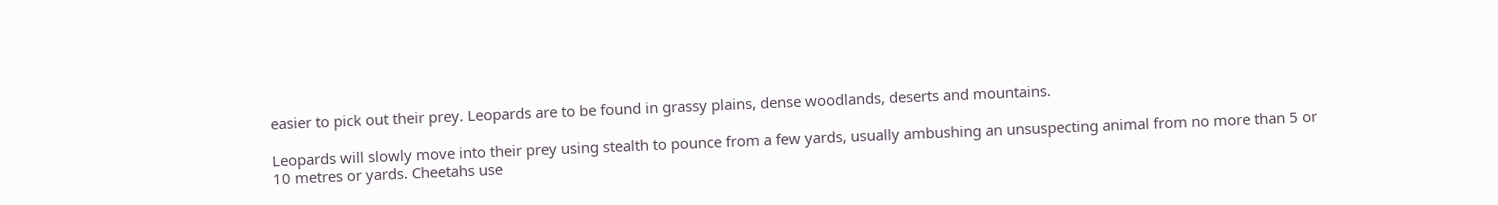easier to pick out their prey. Leopards are to be found in grassy plains, dense woodlands, deserts and mountains.

Leopards will slowly move into their prey using stealth to pounce from a few yards, usually ambushing an unsuspecting animal from no more than 5 or 10 metres or yards. Cheetahs use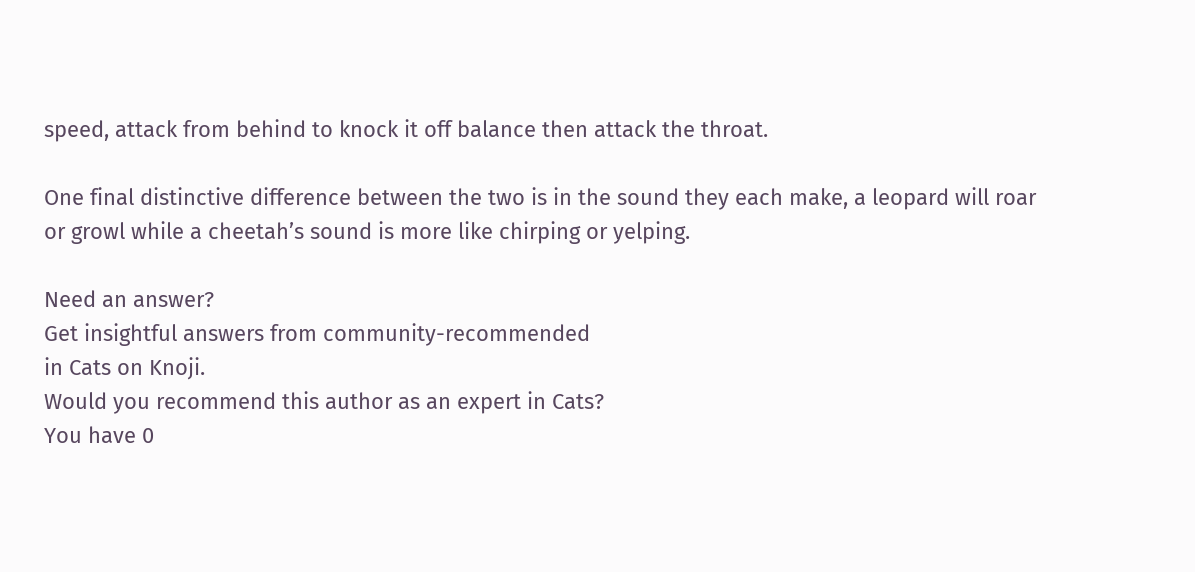speed, attack from behind to knock it off balance then attack the throat.

One final distinctive difference between the two is in the sound they each make, a leopard will roar or growl while a cheetah’s sound is more like chirping or yelping.

Need an answer?
Get insightful answers from community-recommended
in Cats on Knoji.
Would you recommend this author as an expert in Cats?
You have 0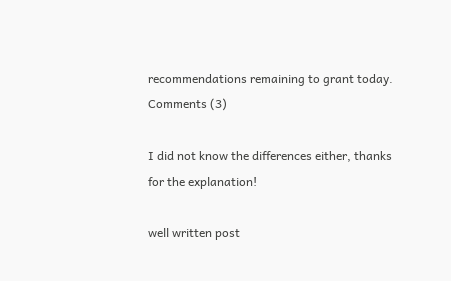recommendations remaining to grant today.
Comments (3)

I did not know the differences either, thanks for the explanation!

well written post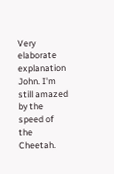Very elaborate explanation John. I'm still amazed by the speed of the Cheetah.